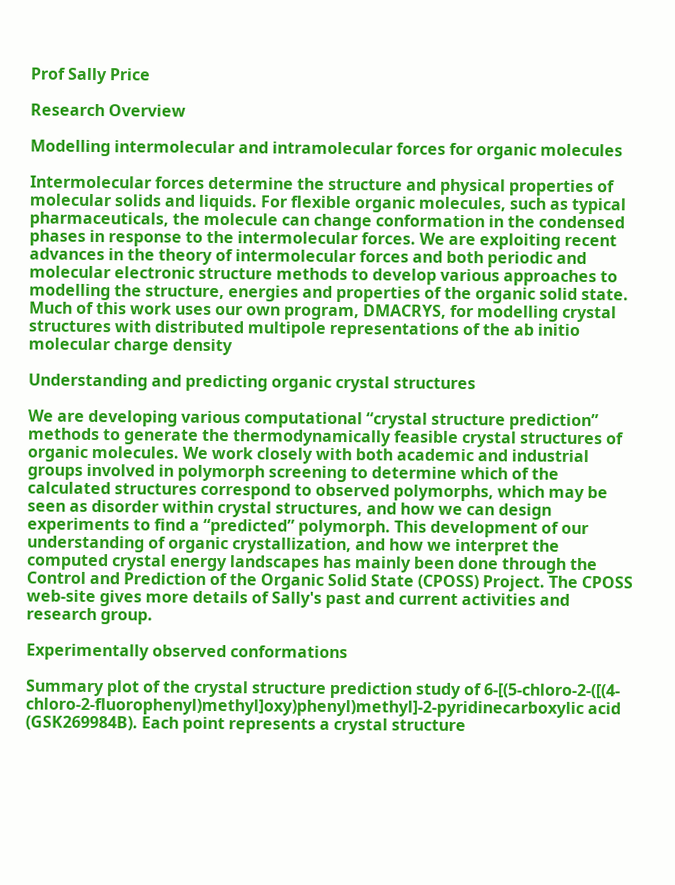Prof Sally Price

Research Overview

Modelling intermolecular and intramolecular forces for organic molecules

Intermolecular forces determine the structure and physical properties of molecular solids and liquids. For flexible organic molecules, such as typical pharmaceuticals, the molecule can change conformation in the condensed phases in response to the intermolecular forces. We are exploiting recent advances in the theory of intermolecular forces and both periodic and molecular electronic structure methods to develop various approaches to modelling the structure, energies and properties of the organic solid state. Much of this work uses our own program, DMACRYS, for modelling crystal structures with distributed multipole representations of the ab initio molecular charge density

Understanding and predicting organic crystal structures

We are developing various computational “crystal structure prediction” methods to generate the thermodynamically feasible crystal structures of organic molecules. We work closely with both academic and industrial groups involved in polymorph screening to determine which of the calculated structures correspond to observed polymorphs, which may be seen as disorder within crystal structures, and how we can design experiments to find a “predicted” polymorph. This development of our understanding of organic crystallization, and how we interpret the computed crystal energy landscapes has mainly been done through the Control and Prediction of the Organic Solid State (CPOSS) Project. The CPOSS web-site gives more details of Sally's past and current activities and research group.

Experimentally observed conformations

Summary plot of the crystal structure prediction study of 6-[(5-chloro-2-([(4-chloro-2-fluorophenyl)methyl]oxy)phenyl)methyl]-2-pyridinecarboxylic acid (GSK269984B). Each point represents a crystal structure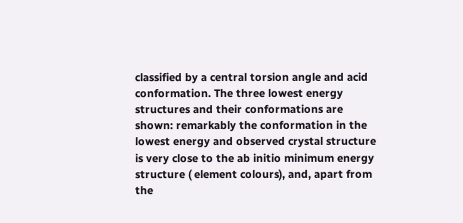classified by a central torsion angle and acid conformation. The three lowest energy structures and their conformations are shown: remarkably the conformation in the lowest energy and observed crystal structure is very close to the ab initio minimum energy structure ( element colours), and, apart from the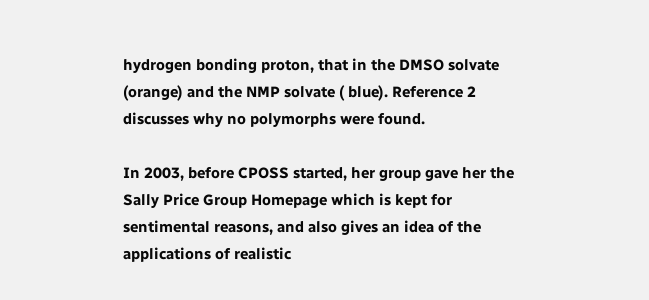hydrogen bonding proton, that in the DMSO solvate (orange) and the NMP solvate ( blue). Reference 2 discusses why no polymorphs were found.

In 2003, before CPOSS started, her group gave her the Sally Price Group Homepage which is kept for sentimental reasons, and also gives an idea of the applications of realistic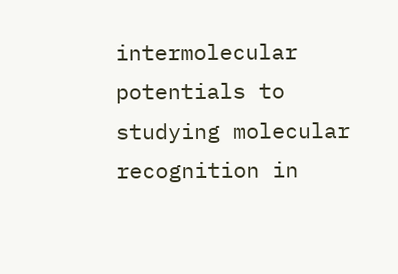intermolecular potentials to studying molecular recognition in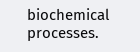biochemical processes.